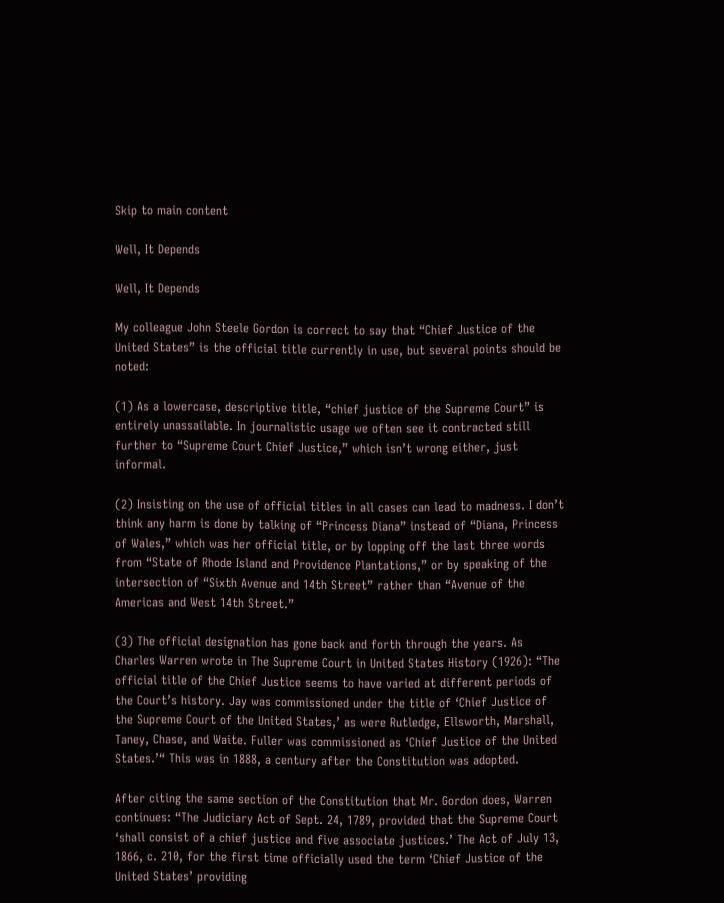Skip to main content

Well, It Depends

Well, It Depends

My colleague John Steele Gordon is correct to say that “Chief Justice of the United States” is the official title currently in use, but several points should be noted:

(1) As a lowercase, descriptive title, “chief justice of the Supreme Court” is entirely unassailable. In journalistic usage we often see it contracted still further to “Supreme Court Chief Justice,” which isn’t wrong either, just informal.

(2) Insisting on the use of official titles in all cases can lead to madness. I don’t think any harm is done by talking of “Princess Diana” instead of “Diana, Princess of Wales,” which was her official title, or by lopping off the last three words from “State of Rhode Island and Providence Plantations,” or by speaking of the intersection of “Sixth Avenue and 14th Street” rather than “Avenue of the Americas and West 14th Street.”

(3) The official designation has gone back and forth through the years. As Charles Warren wrote in The Supreme Court in United States History (1926): “The official title of the Chief Justice seems to have varied at different periods of the Court’s history. Jay was commissioned under the title of ‘Chief Justice of the Supreme Court of the United States,’ as were Rutledge, Ellsworth, Marshall, Taney, Chase, and Waite. Fuller was commissioned as ‘Chief Justice of the United States.’“ This was in 1888, a century after the Constitution was adopted.

After citing the same section of the Constitution that Mr. Gordon does, Warren continues: “The Judiciary Act of Sept. 24, 1789, provided that the Supreme Court ‘shall consist of a chief justice and five associate justices.’ The Act of July 13, 1866, c. 210, for the first time officially used the term ‘Chief Justice of the United States’ providing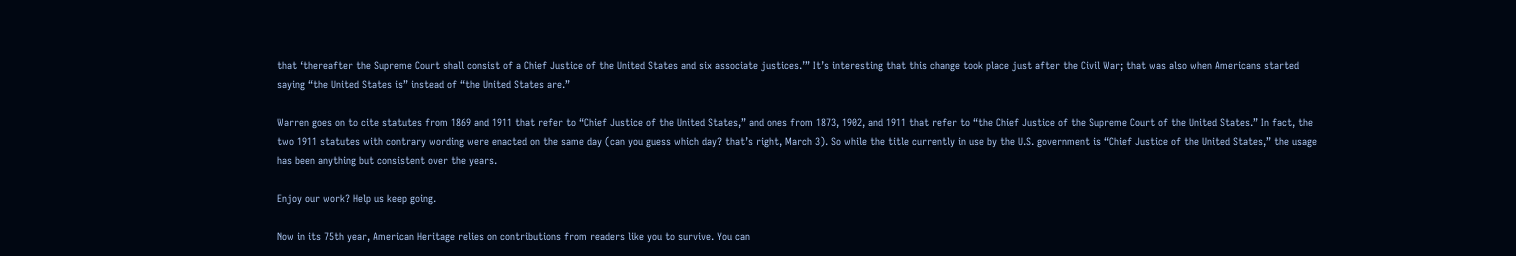that ‘thereafter the Supreme Court shall consist of a Chief Justice of the United States and six associate justices.’” It’s interesting that this change took place just after the Civil War; that was also when Americans started saying “the United States is” instead of “the United States are.”

Warren goes on to cite statutes from 1869 and 1911 that refer to “Chief Justice of the United States,” and ones from 1873, 1902, and 1911 that refer to “the Chief Justice of the Supreme Court of the United States.” In fact, the two 1911 statutes with contrary wording were enacted on the same day (can you guess which day? that’s right, March 3). So while the title currently in use by the U.S. government is “Chief Justice of the United States,” the usage has been anything but consistent over the years.

Enjoy our work? Help us keep going.

Now in its 75th year, American Heritage relies on contributions from readers like you to survive. You can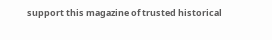support this magazine of trusted historical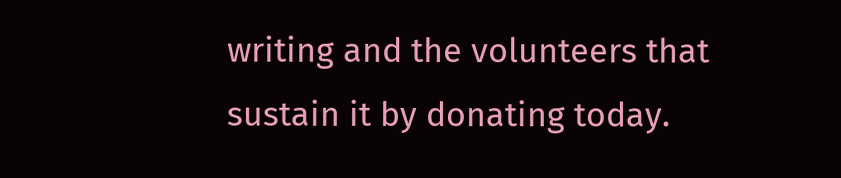writing and the volunteers that sustain it by donating today.